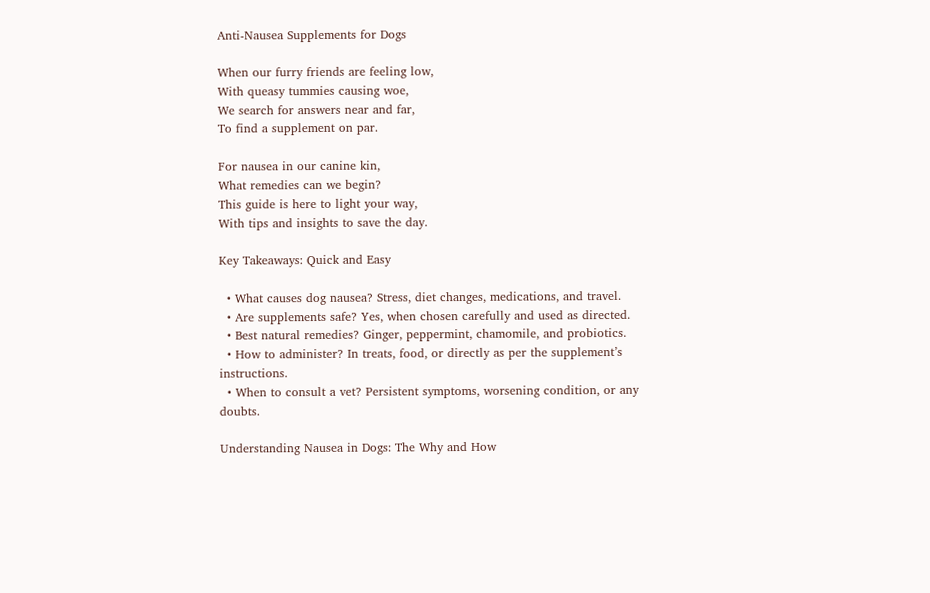Anti-Nausea Supplements for Dogs

When our furry friends are feeling low,
With queasy tummies causing woe,
We search for answers near and far,
To find a supplement on par.

For nausea in our canine kin,
What remedies can we begin?
This guide is here to light your way,
With tips and insights to save the day.

Key Takeaways: Quick and Easy

  • What causes dog nausea? Stress, diet changes, medications, and travel.
  • Are supplements safe? Yes, when chosen carefully and used as directed.
  • Best natural remedies? Ginger, peppermint, chamomile, and probiotics.
  • How to administer? In treats, food, or directly as per the supplement’s instructions.
  • When to consult a vet? Persistent symptoms, worsening condition, or any doubts.

Understanding Nausea in Dogs: The Why and How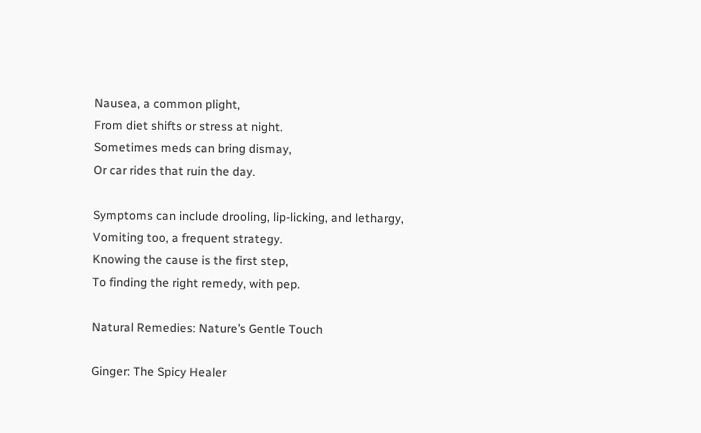Nausea, a common plight,
From diet shifts or stress at night.
Sometimes meds can bring dismay,
Or car rides that ruin the day.

Symptoms can include drooling, lip-licking, and lethargy,
Vomiting too, a frequent strategy.
Knowing the cause is the first step,
To finding the right remedy, with pep.

Natural Remedies: Nature’s Gentle Touch

Ginger: The Spicy Healer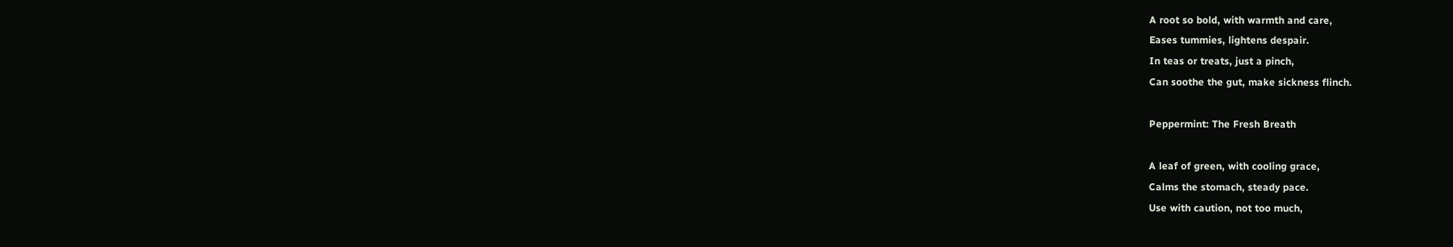A root so bold, with warmth and care,
Eases tummies, lightens despair.
In teas or treats, just a pinch,
Can soothe the gut, make sickness flinch.

Peppermint: The Fresh Breath

A leaf of green, with cooling grace,
Calms the stomach, steady pace.
Use with caution, not too much,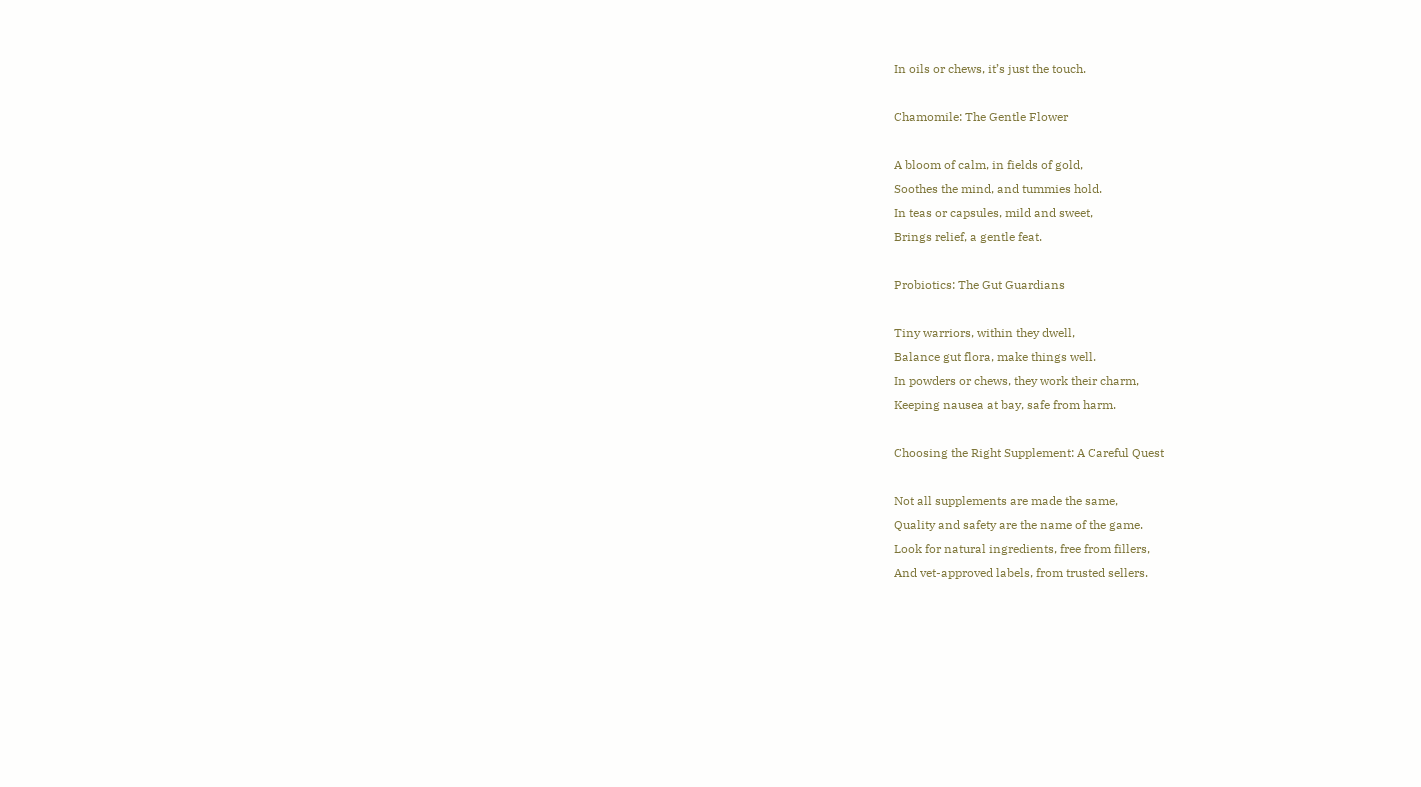In oils or chews, it’s just the touch.

Chamomile: The Gentle Flower

A bloom of calm, in fields of gold,
Soothes the mind, and tummies hold.
In teas or capsules, mild and sweet,
Brings relief, a gentle feat.

Probiotics: The Gut Guardians

Tiny warriors, within they dwell,
Balance gut flora, make things well.
In powders or chews, they work their charm,
Keeping nausea at bay, safe from harm.

Choosing the Right Supplement: A Careful Quest

Not all supplements are made the same,
Quality and safety are the name of the game.
Look for natural ingredients, free from fillers,
And vet-approved labels, from trusted sellers.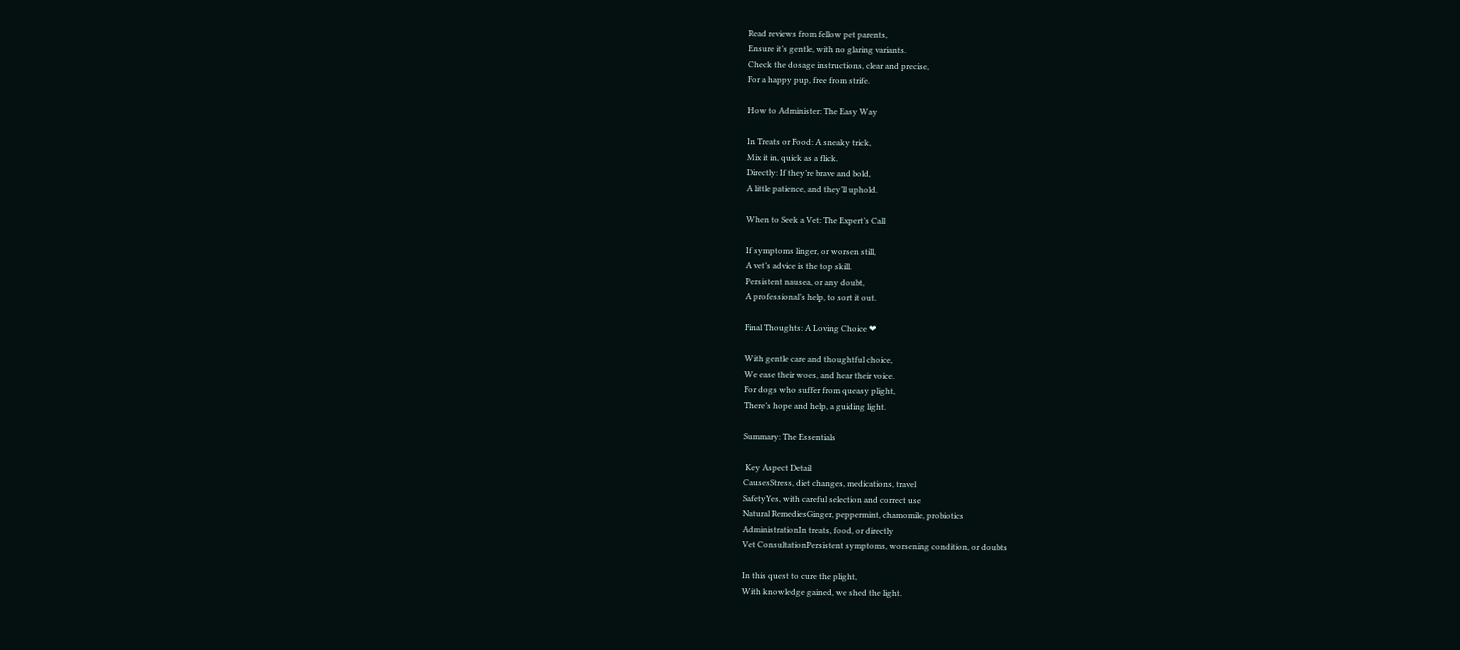Read reviews from fellow pet parents,
Ensure it’s gentle, with no glaring variants.
Check the dosage instructions, clear and precise,
For a happy pup, free from strife.

How to Administer: The Easy Way

In Treats or Food: A sneaky trick,
Mix it in, quick as a flick.
Directly: If they’re brave and bold,
A little patience, and they’ll uphold.

When to Seek a Vet: The Expert’s Call

If symptoms linger, or worsen still,
A vet’s advice is the top skill.
Persistent nausea, or any doubt,
A professional’s help, to sort it out.

Final Thoughts: A Loving Choice ❤

With gentle care and thoughtful choice,
We ease their woes, and hear their voice.
For dogs who suffer from queasy plight,
There’s hope and help, a guiding light.

Summary: The Essentials

 Key Aspect Detail
CausesStress, diet changes, medications, travel
SafetyYes, with careful selection and correct use
Natural RemediesGinger, peppermint, chamomile, probiotics
AdministrationIn treats, food, or directly
Vet ConsultationPersistent symptoms, worsening condition, or doubts

In this quest to cure the plight,
With knowledge gained, we shed the light.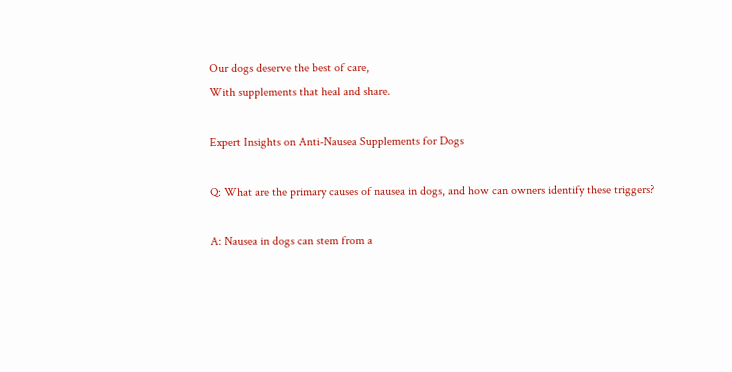Our dogs deserve the best of care,
With supplements that heal and share.

Expert Insights on Anti-Nausea Supplements for Dogs

Q: What are the primary causes of nausea in dogs, and how can owners identify these triggers?

A: Nausea in dogs can stem from a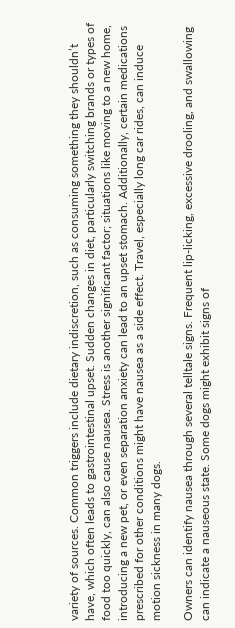variety of sources. Common triggers include dietary indiscretion, such as consuming something they shouldn’t have, which often leads to gastrointestinal upset. Sudden changes in diet, particularly switching brands or types of food too quickly, can also cause nausea. Stress is another significant factor; situations like moving to a new home, introducing a new pet, or even separation anxiety can lead to an upset stomach. Additionally, certain medications prescribed for other conditions might have nausea as a side effect. Travel, especially long car rides, can induce motion sickness in many dogs.

Owners can identify nausea through several telltale signs. Frequent lip-licking, excessive drooling, and swallowing can indicate a nauseous state. Some dogs might exhibit signs of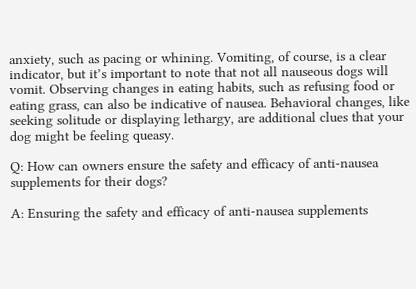anxiety, such as pacing or whining. Vomiting, of course, is a clear indicator, but it’s important to note that not all nauseous dogs will vomit. Observing changes in eating habits, such as refusing food or eating grass, can also be indicative of nausea. Behavioral changes, like seeking solitude or displaying lethargy, are additional clues that your dog might be feeling queasy.

Q: How can owners ensure the safety and efficacy of anti-nausea supplements for their dogs?

A: Ensuring the safety and efficacy of anti-nausea supplements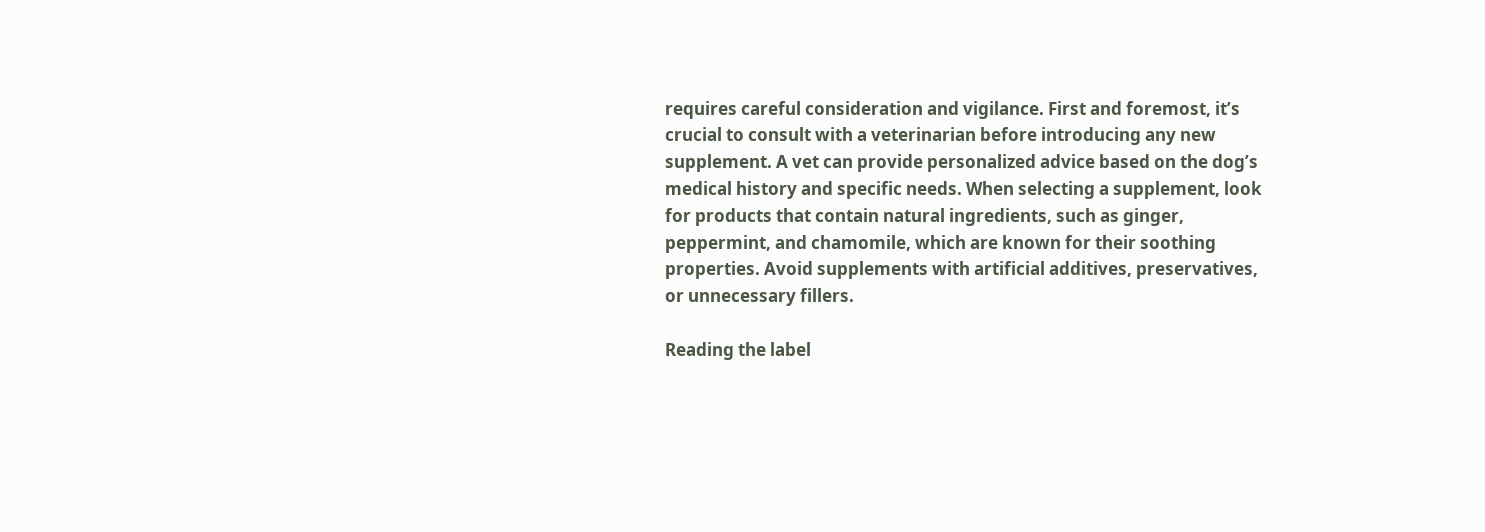requires careful consideration and vigilance. First and foremost, it’s crucial to consult with a veterinarian before introducing any new supplement. A vet can provide personalized advice based on the dog’s medical history and specific needs. When selecting a supplement, look for products that contain natural ingredients, such as ginger, peppermint, and chamomile, which are known for their soothing properties. Avoid supplements with artificial additives, preservatives, or unnecessary fillers.

Reading the label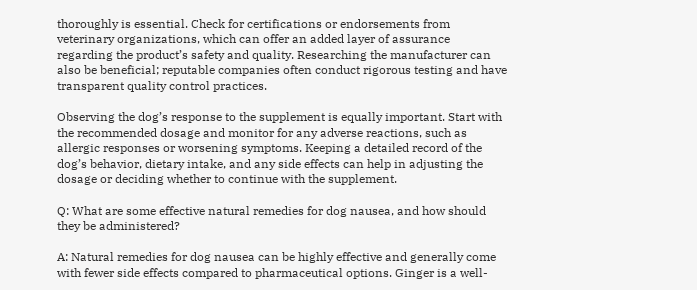thoroughly is essential. Check for certifications or endorsements from veterinary organizations, which can offer an added layer of assurance regarding the product’s safety and quality. Researching the manufacturer can also be beneficial; reputable companies often conduct rigorous testing and have transparent quality control practices.

Observing the dog’s response to the supplement is equally important. Start with the recommended dosage and monitor for any adverse reactions, such as allergic responses or worsening symptoms. Keeping a detailed record of the dog’s behavior, dietary intake, and any side effects can help in adjusting the dosage or deciding whether to continue with the supplement.

Q: What are some effective natural remedies for dog nausea, and how should they be administered?

A: Natural remedies for dog nausea can be highly effective and generally come with fewer side effects compared to pharmaceutical options. Ginger is a well-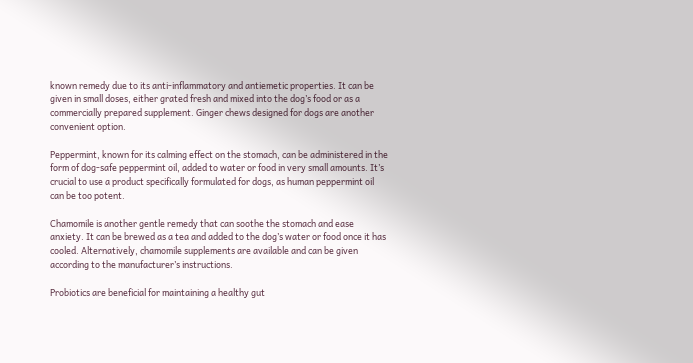known remedy due to its anti-inflammatory and antiemetic properties. It can be given in small doses, either grated fresh and mixed into the dog’s food or as a commercially prepared supplement. Ginger chews designed for dogs are another convenient option.

Peppermint, known for its calming effect on the stomach, can be administered in the form of dog-safe peppermint oil, added to water or food in very small amounts. It’s crucial to use a product specifically formulated for dogs, as human peppermint oil can be too potent.

Chamomile is another gentle remedy that can soothe the stomach and ease anxiety. It can be brewed as a tea and added to the dog’s water or food once it has cooled. Alternatively, chamomile supplements are available and can be given according to the manufacturer’s instructions.

Probiotics are beneficial for maintaining a healthy gut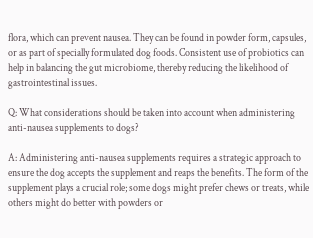flora, which can prevent nausea. They can be found in powder form, capsules, or as part of specially formulated dog foods. Consistent use of probiotics can help in balancing the gut microbiome, thereby reducing the likelihood of gastrointestinal issues.

Q: What considerations should be taken into account when administering anti-nausea supplements to dogs?

A: Administering anti-nausea supplements requires a strategic approach to ensure the dog accepts the supplement and reaps the benefits. The form of the supplement plays a crucial role; some dogs might prefer chews or treats, while others might do better with powders or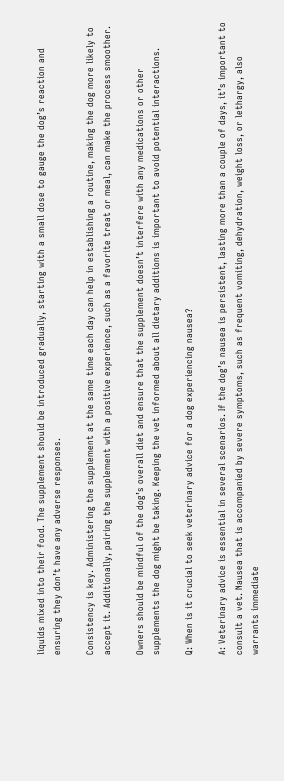liquids mixed into their food. The supplement should be introduced gradually, starting with a small dose to gauge the dog’s reaction and ensuring they don’t have any adverse responses.

Consistency is key. Administering the supplement at the same time each day can help in establishing a routine, making the dog more likely to accept it. Additionally, pairing the supplement with a positive experience, such as a favorite treat or meal, can make the process smoother.

Owners should be mindful of the dog’s overall diet and ensure that the supplement doesn’t interfere with any medications or other supplements the dog might be taking. Keeping the vet informed about all dietary additions is important to avoid potential interactions.

Q: When is it crucial to seek veterinary advice for a dog experiencing nausea?

A: Veterinary advice is essential in several scenarios. If the dog’s nausea is persistent, lasting more than a couple of days, it’s important to consult a vet. Nausea that is accompanied by severe symptoms, such as frequent vomiting, dehydration, weight loss, or lethargy, also warrants immediate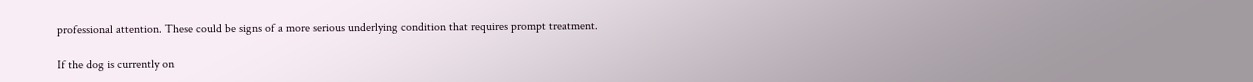professional attention. These could be signs of a more serious underlying condition that requires prompt treatment.

If the dog is currently on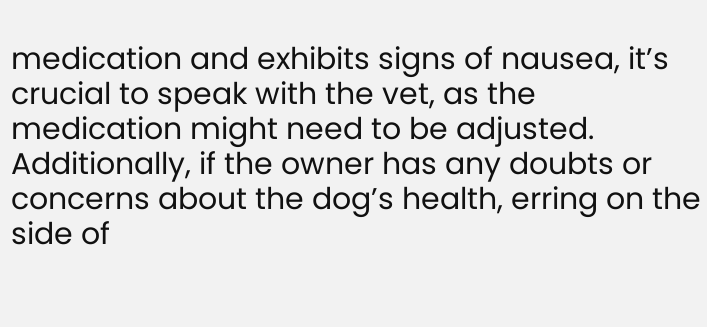medication and exhibits signs of nausea, it’s crucial to speak with the vet, as the medication might need to be adjusted. Additionally, if the owner has any doubts or concerns about the dog’s health, erring on the side of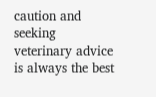caution and seeking veterinary advice is always the best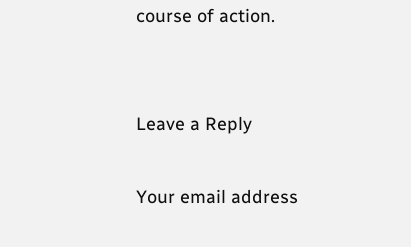course of action.


Leave a Reply

Your email address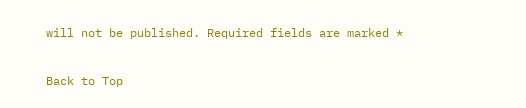will not be published. Required fields are marked *

Back to Top